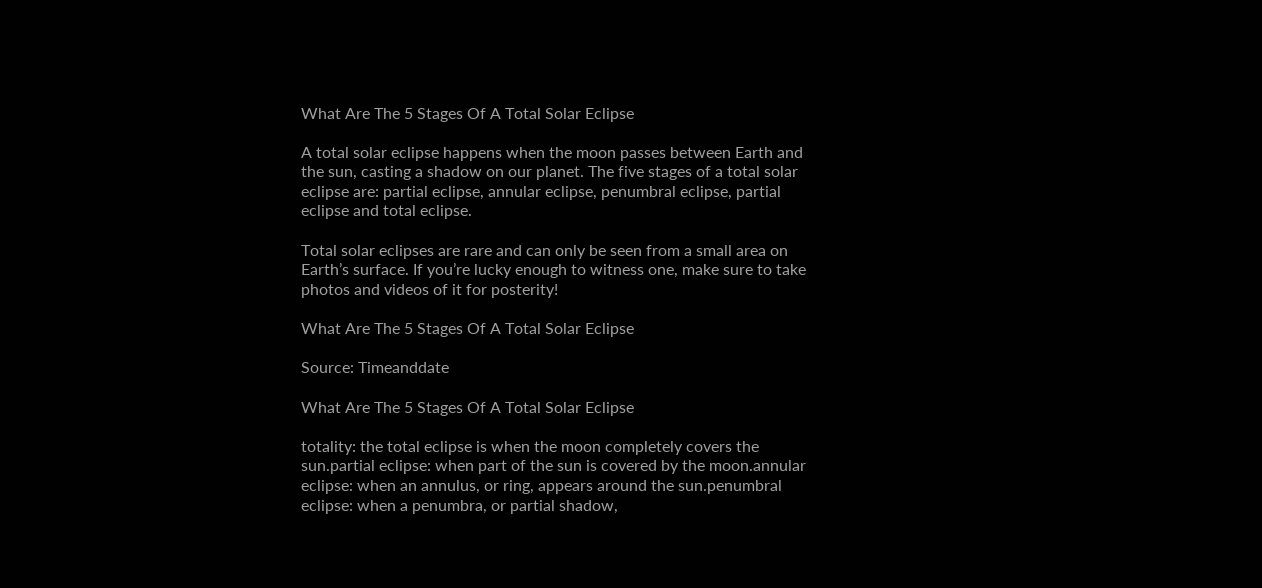What Are The 5 Stages Of A Total Solar Eclipse

A total solar eclipse happens when the moon passes between Earth and the sun, casting a shadow on our planet. The five stages of a total solar eclipse are: partial eclipse, annular eclipse, penumbral eclipse, partial eclipse and total eclipse.

Total solar eclipses are rare and can only be seen from a small area on Earth’s surface. If you’re lucky enough to witness one, make sure to take photos and videos of it for posterity!

What Are The 5 Stages Of A Total Solar Eclipse

Source: Timeanddate

What Are The 5 Stages Of A Total Solar Eclipse

totality: the total eclipse is when the moon completely covers the sun.partial eclipse: when part of the sun is covered by the moon.annular eclipse: when an annulus, or ring, appears around the sun.penumbral eclipse: when a penumbra, or partial shadow,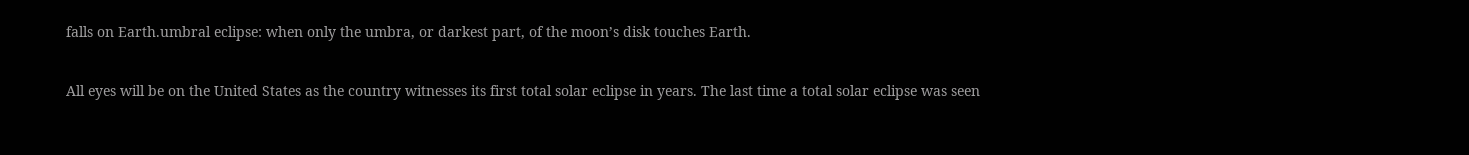falls on Earth.umbral eclipse: when only the umbra, or darkest part, of the moon’s disk touches Earth.


All eyes will be on the United States as the country witnesses its first total solar eclipse in years. The last time a total solar eclipse was seen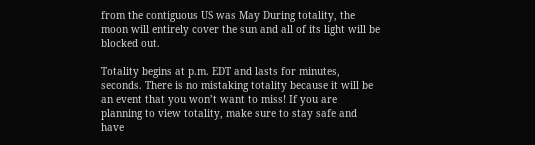from the contiguous US was May During totality, the moon will entirely cover the sun and all of its light will be blocked out.

Totality begins at p.m. EDT and lasts for minutes, seconds. There is no mistaking totality because it will be an event that you won’t want to miss! If you are planning to view totality, make sure to stay safe and have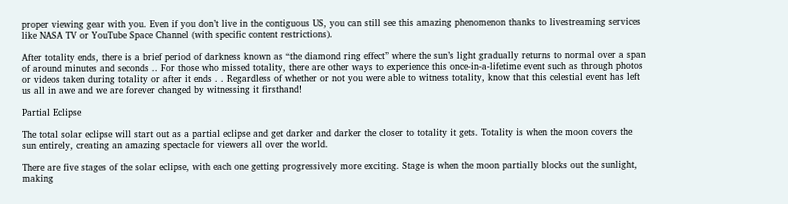proper viewing gear with you. Even if you don’t live in the contiguous US, you can still see this amazing phenomenon thanks to livestreaming services like NASA TV or YouTube Space Channel (with specific content restrictions).

After totality ends, there is a brief period of darkness known as “the diamond ring effect” where the sun’s light gradually returns to normal over a span of around minutes and seconds .. For those who missed totality, there are other ways to experience this once-in-a-lifetime event such as through photos or videos taken during totality or after it ends . . Regardless of whether or not you were able to witness totality, know that this celestial event has left us all in awe and we are forever changed by witnessing it firsthand!

Partial Eclipse

The total solar eclipse will start out as a partial eclipse and get darker and darker the closer to totality it gets. Totality is when the moon covers the sun entirely, creating an amazing spectacle for viewers all over the world.

There are five stages of the solar eclipse, with each one getting progressively more exciting. Stage is when the moon partially blocks out the sunlight, making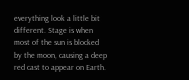everything look a little bit different. Stage is when most of the sun is blocked by the moon, causing a deep red cast to appear on Earth.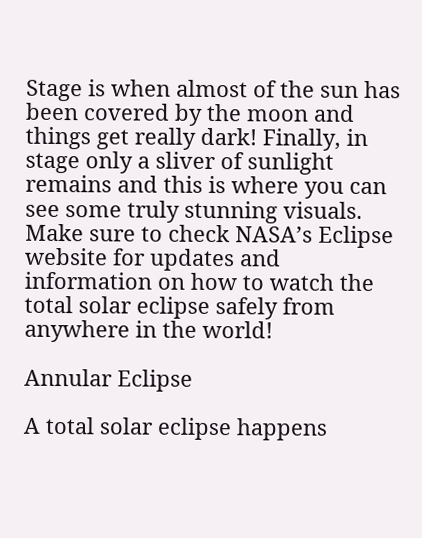Stage is when almost of the sun has been covered by the moon and things get really dark! Finally, in stage only a sliver of sunlight remains and this is where you can see some truly stunning visuals. Make sure to check NASA’s Eclipse website for updates and information on how to watch the total solar eclipse safely from anywhere in the world!

Annular Eclipse

A total solar eclipse happens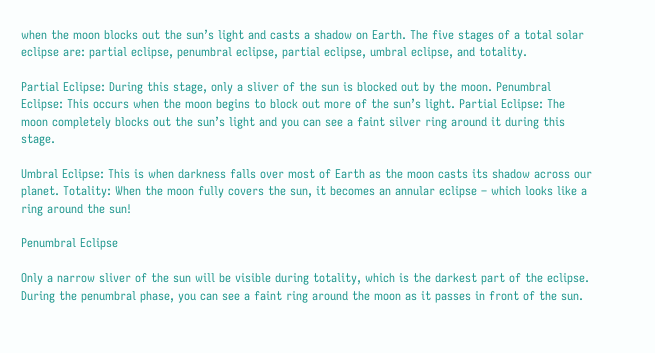when the moon blocks out the sun’s light and casts a shadow on Earth. The five stages of a total solar eclipse are: partial eclipse, penumbral eclipse, partial eclipse, umbral eclipse, and totality.

Partial Eclipse: During this stage, only a sliver of the sun is blocked out by the moon. Penumbral Eclipse: This occurs when the moon begins to block out more of the sun’s light. Partial Eclipse: The moon completely blocks out the sun’s light and you can see a faint silver ring around it during this stage.

Umbral Eclipse: This is when darkness falls over most of Earth as the moon casts its shadow across our planet. Totality: When the moon fully covers the sun, it becomes an annular eclipse – which looks like a ring around the sun!

Penumbral Eclipse

Only a narrow sliver of the sun will be visible during totality, which is the darkest part of the eclipse. During the penumbral phase, you can see a faint ring around the moon as it passes in front of the sun.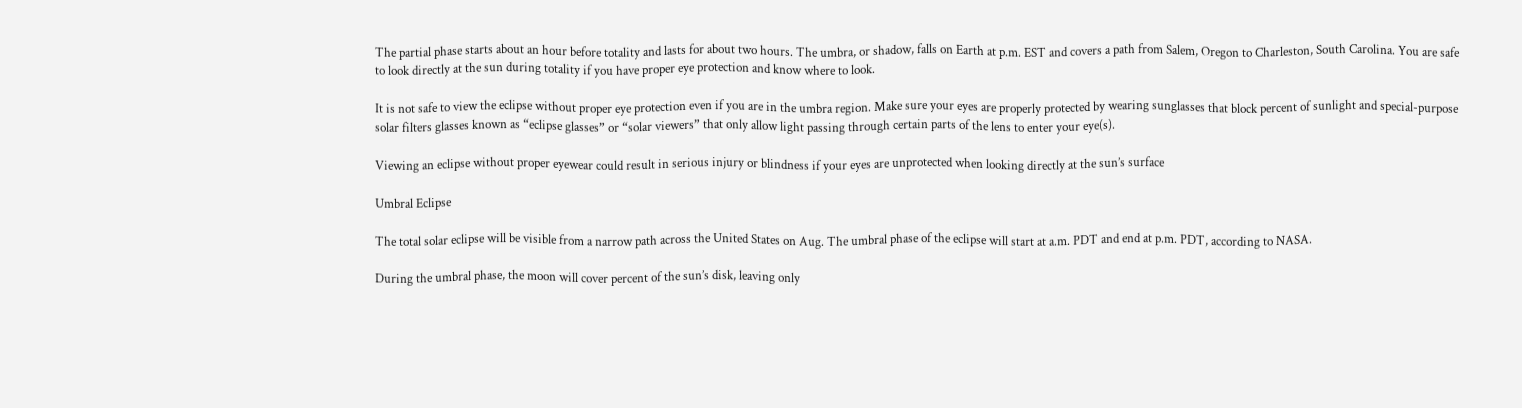The partial phase starts about an hour before totality and lasts for about two hours. The umbra, or shadow, falls on Earth at p.m. EST and covers a path from Salem, Oregon to Charleston, South Carolina. You are safe to look directly at the sun during totality if you have proper eye protection and know where to look.

It is not safe to view the eclipse without proper eye protection even if you are in the umbra region. Make sure your eyes are properly protected by wearing sunglasses that block percent of sunlight and special-purpose solar filters glasses known as “eclipse glasses” or “solar viewers” that only allow light passing through certain parts of the lens to enter your eye(s).

Viewing an eclipse without proper eyewear could result in serious injury or blindness if your eyes are unprotected when looking directly at the sun’s surface

Umbral Eclipse

The total solar eclipse will be visible from a narrow path across the United States on Aug. The umbral phase of the eclipse will start at a.m. PDT and end at p.m. PDT, according to NASA.

During the umbral phase, the moon will cover percent of the sun’s disk, leaving only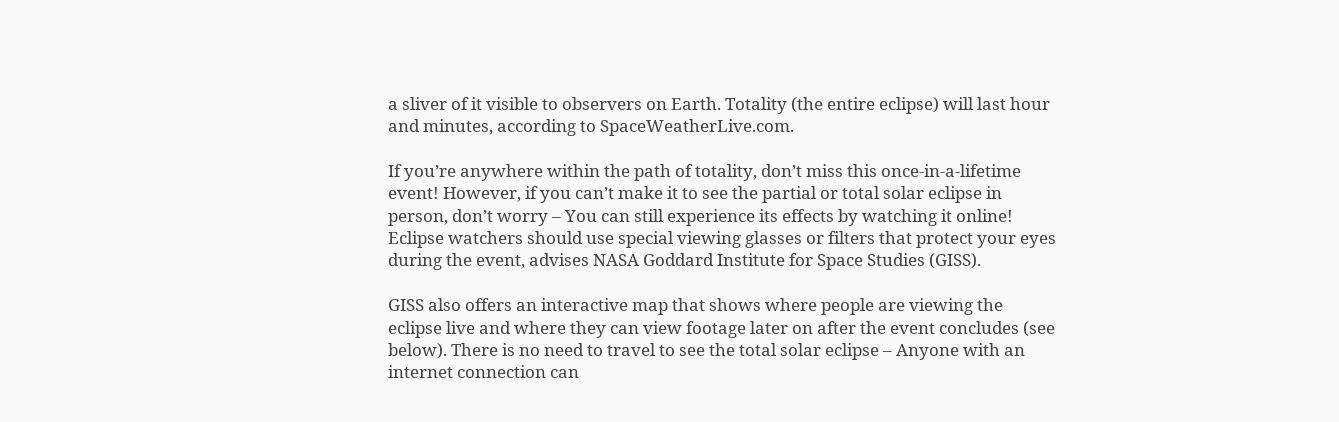a sliver of it visible to observers on Earth. Totality (the entire eclipse) will last hour and minutes, according to SpaceWeatherLive.com.

If you’re anywhere within the path of totality, don’t miss this once-in-a-lifetime event! However, if you can’t make it to see the partial or total solar eclipse in person, don’t worry – You can still experience its effects by watching it online! Eclipse watchers should use special viewing glasses or filters that protect your eyes during the event, advises NASA Goddard Institute for Space Studies (GISS).

GISS also offers an interactive map that shows where people are viewing the eclipse live and where they can view footage later on after the event concludes (see below). There is no need to travel to see the total solar eclipse – Anyone with an internet connection can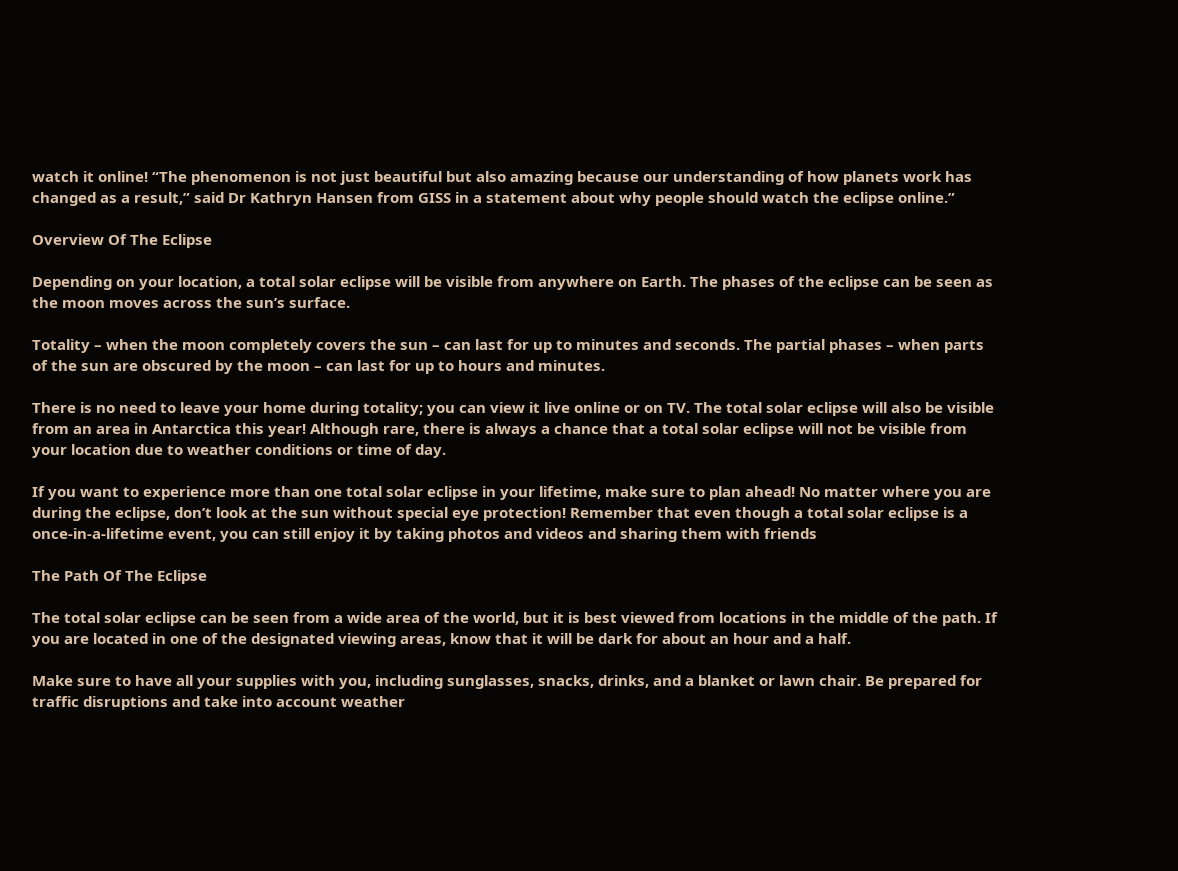watch it online! “The phenomenon is not just beautiful but also amazing because our understanding of how planets work has changed as a result,” said Dr Kathryn Hansen from GISS in a statement about why people should watch the eclipse online.”

Overview Of The Eclipse

Depending on your location, a total solar eclipse will be visible from anywhere on Earth. The phases of the eclipse can be seen as the moon moves across the sun’s surface.

Totality – when the moon completely covers the sun – can last for up to minutes and seconds. The partial phases – when parts of the sun are obscured by the moon – can last for up to hours and minutes.

There is no need to leave your home during totality; you can view it live online or on TV. The total solar eclipse will also be visible from an area in Antarctica this year! Although rare, there is always a chance that a total solar eclipse will not be visible from your location due to weather conditions or time of day.

If you want to experience more than one total solar eclipse in your lifetime, make sure to plan ahead! No matter where you are during the eclipse, don’t look at the sun without special eye protection! Remember that even though a total solar eclipse is a once-in-a-lifetime event, you can still enjoy it by taking photos and videos and sharing them with friends

The Path Of The Eclipse

The total solar eclipse can be seen from a wide area of the world, but it is best viewed from locations in the middle of the path. If you are located in one of the designated viewing areas, know that it will be dark for about an hour and a half.

Make sure to have all your supplies with you, including sunglasses, snacks, drinks, and a blanket or lawn chair. Be prepared for traffic disruptions and take into account weather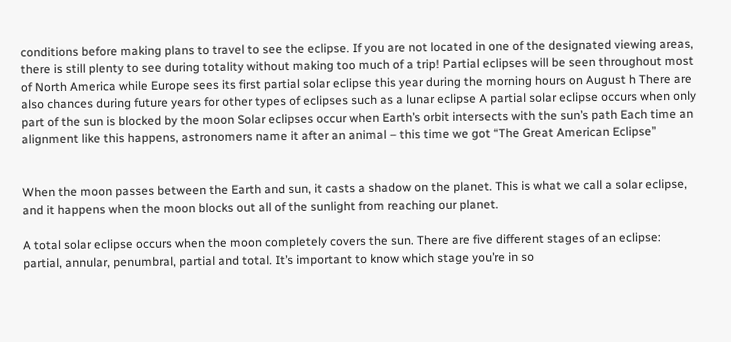conditions before making plans to travel to see the eclipse. If you are not located in one of the designated viewing areas, there is still plenty to see during totality without making too much of a trip! Partial eclipses will be seen throughout most of North America while Europe sees its first partial solar eclipse this year during the morning hours on August h There are also chances during future years for other types of eclipses such as a lunar eclipse A partial solar eclipse occurs when only part of the sun is blocked by the moon Solar eclipses occur when Earth’s orbit intersects with the sun’s path Each time an alignment like this happens, astronomers name it after an animal – this time we got “The Great American Eclipse”


When the moon passes between the Earth and sun, it casts a shadow on the planet. This is what we call a solar eclipse, and it happens when the moon blocks out all of the sunlight from reaching our planet.

A total solar eclipse occurs when the moon completely covers the sun. There are five different stages of an eclipse: partial, annular, penumbral, partial and total. It’s important to know which stage you’re in so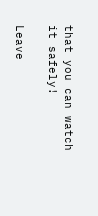that you can watch it safely!

Leave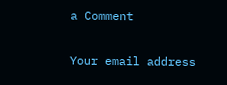a Comment

Your email address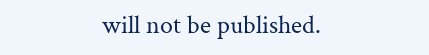will not be published.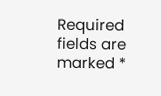Required fields are marked *